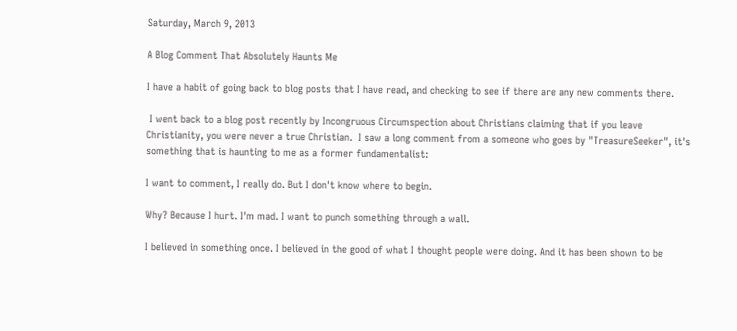Saturday, March 9, 2013

A Blog Comment That Absolutely Haunts Me

I have a habit of going back to blog posts that I have read, and checking to see if there are any new comments there.

 I went back to a blog post recently by Incongruous Circumspection about Christians claiming that if you leave Christianity, you were never a true Christian.  I saw a long comment from a someone who goes by "TreasureSeeker", it's something that is haunting to me as a former fundamentalist:

I want to comment, I really do. But I don't know where to begin.

Why? Because I hurt. I'm mad. I want to punch something through a wall.

I believed in something once. I believed in the good of what I thought people were doing. And it has been shown to be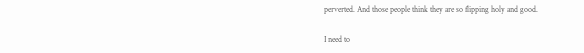perverted. And those people think they are so flipping holy and good.

I need to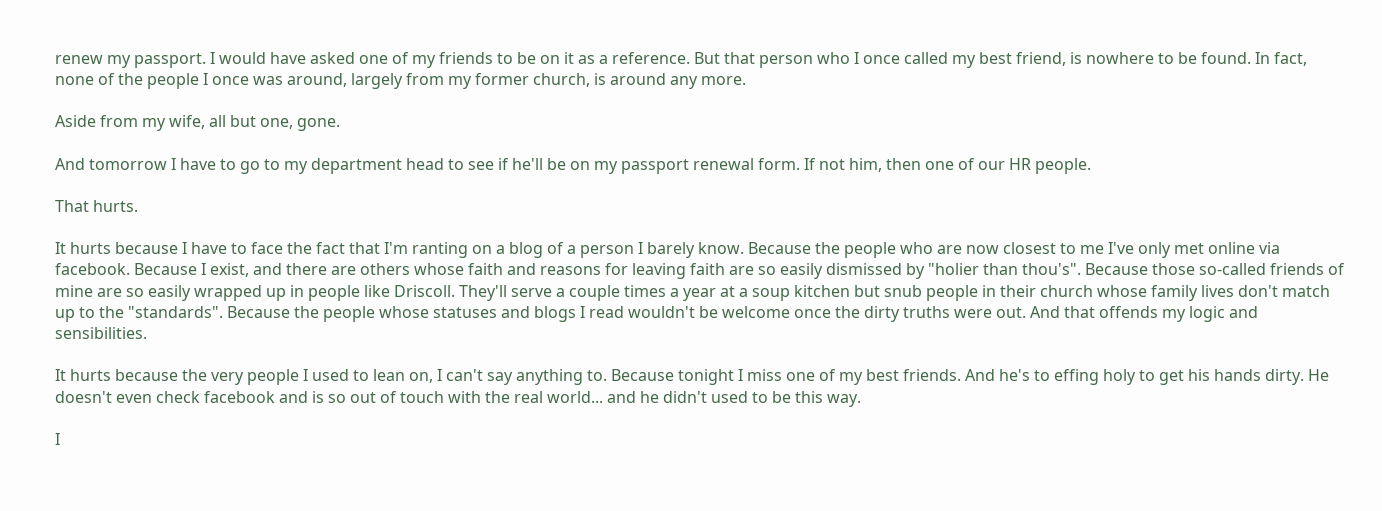renew my passport. I would have asked one of my friends to be on it as a reference. But that person who I once called my best friend, is nowhere to be found. In fact, none of the people I once was around, largely from my former church, is around any more.

Aside from my wife, all but one, gone.

And tomorrow I have to go to my department head to see if he'll be on my passport renewal form. If not him, then one of our HR people.

That hurts.

It hurts because I have to face the fact that I'm ranting on a blog of a person I barely know. Because the people who are now closest to me I've only met online via facebook. Because I exist, and there are others whose faith and reasons for leaving faith are so easily dismissed by "holier than thou's". Because those so-called friends of mine are so easily wrapped up in people like Driscoll. They'll serve a couple times a year at a soup kitchen but snub people in their church whose family lives don't match up to the "standards". Because the people whose statuses and blogs I read wouldn't be welcome once the dirty truths were out. And that offends my logic and sensibilities.

It hurts because the very people I used to lean on, I can't say anything to. Because tonight I miss one of my best friends. And he's to effing holy to get his hands dirty. He doesn't even check facebook and is so out of touch with the real world... and he didn't used to be this way.

I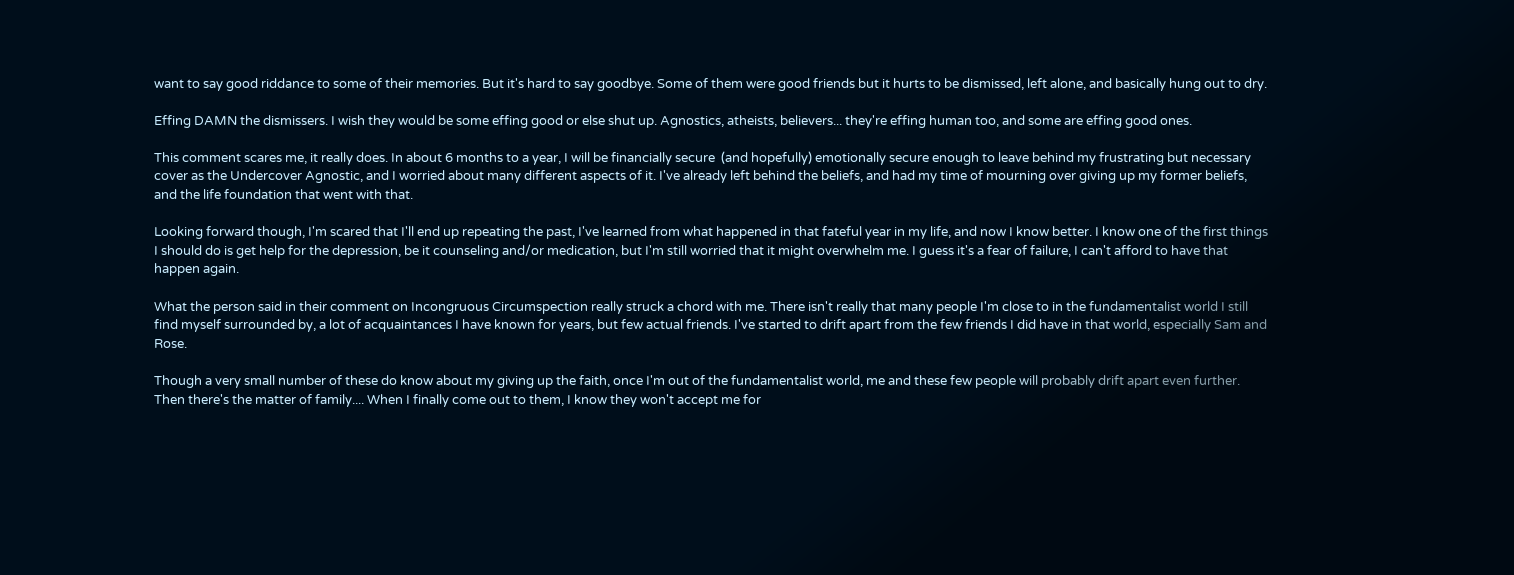want to say good riddance to some of their memories. But it's hard to say goodbye. Some of them were good friends but it hurts to be dismissed, left alone, and basically hung out to dry.

Effing DAMN the dismissers. I wish they would be some effing good or else shut up. Agnostics, atheists, believers... they're effing human too, and some are effing good ones.

This comment scares me, it really does. In about 6 months to a year, I will be financially secure  (and hopefully) emotionally secure enough to leave behind my frustrating but necessary cover as the Undercover Agnostic, and I worried about many different aspects of it. I've already left behind the beliefs, and had my time of mourning over giving up my former beliefs, and the life foundation that went with that.

Looking forward though, I'm scared that I'll end up repeating the past, I've learned from what happened in that fateful year in my life, and now I know better. I know one of the first things I should do is get help for the depression, be it counseling and/or medication, but I'm still worried that it might overwhelm me. I guess it's a fear of failure, I can't afford to have that happen again.

What the person said in their comment on Incongruous Circumspection really struck a chord with me. There isn't really that many people I'm close to in the fundamentalist world I still find myself surrounded by, a lot of acquaintances I have known for years, but few actual friends. I've started to drift apart from the few friends I did have in that world, especially Sam and Rose.

Though a very small number of these do know about my giving up the faith, once I'm out of the fundamentalist world, me and these few people will probably drift apart even further. Then there's the matter of family.... When I finally come out to them, I know they won't accept me for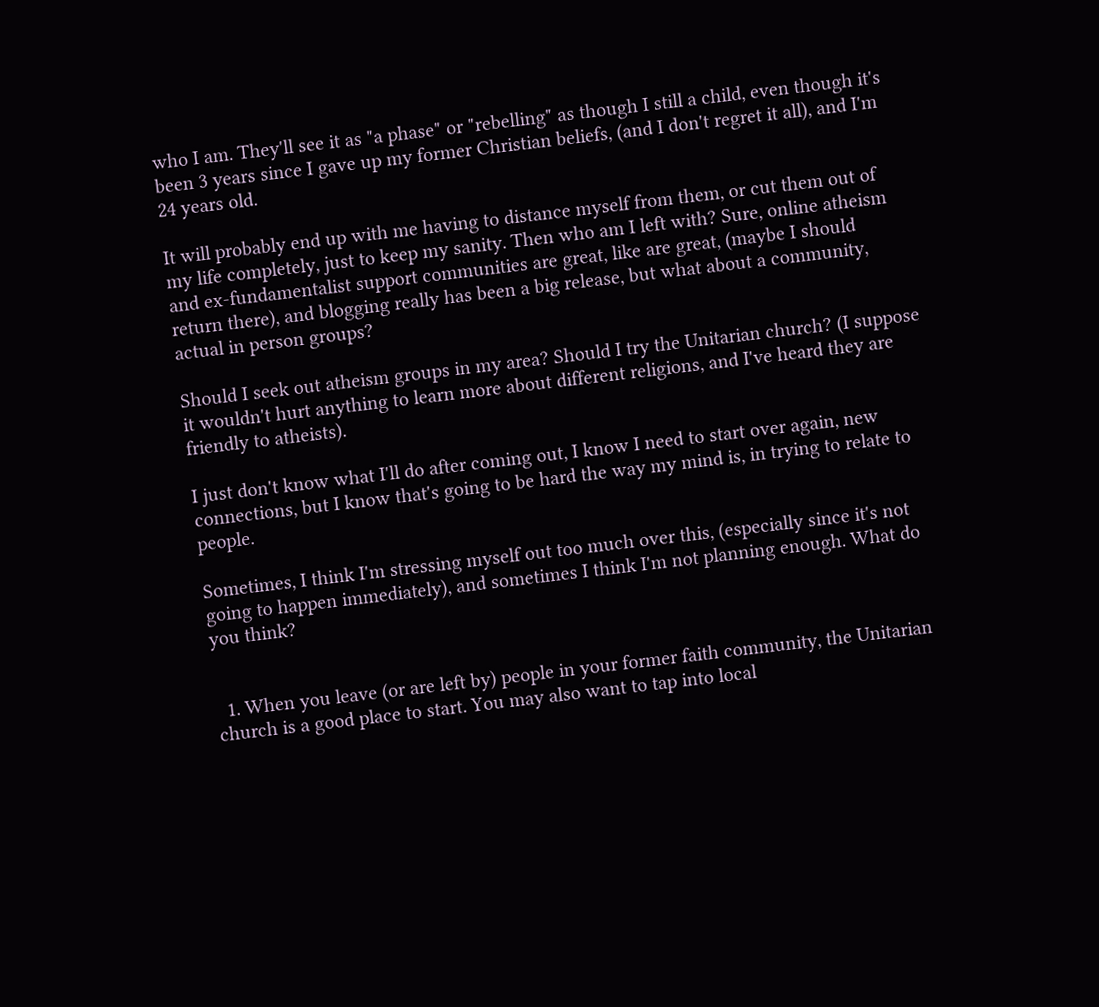who I am. They'll see it as "a phase" or "rebelling" as though I still a child, even though it's been 3 years since I gave up my former Christian beliefs, (and I don't regret it all), and I'm 24 years old.

It will probably end up with me having to distance myself from them, or cut them out of my life completely, just to keep my sanity. Then who am I left with? Sure, online atheism and ex-fundamentalist support communities are great, like are great, (maybe I should return there), and blogging really has been a big release, but what about a community, actual in person groups?

Should I seek out atheism groups in my area? Should I try the Unitarian church? (I suppose it wouldn't hurt anything to learn more about different religions, and I've heard they are friendly to atheists).

I just don't know what I'll do after coming out, I know I need to start over again, new connections, but I know that's going to be hard the way my mind is, in trying to relate to people.

Sometimes, I think I'm stressing myself out too much over this, (especially since it's not going to happen immediately), and sometimes I think I'm not planning enough. What do you think?


  1. When you leave (or are left by) people in your former faith community, the Unitarian church is a good place to start. You may also want to tap into local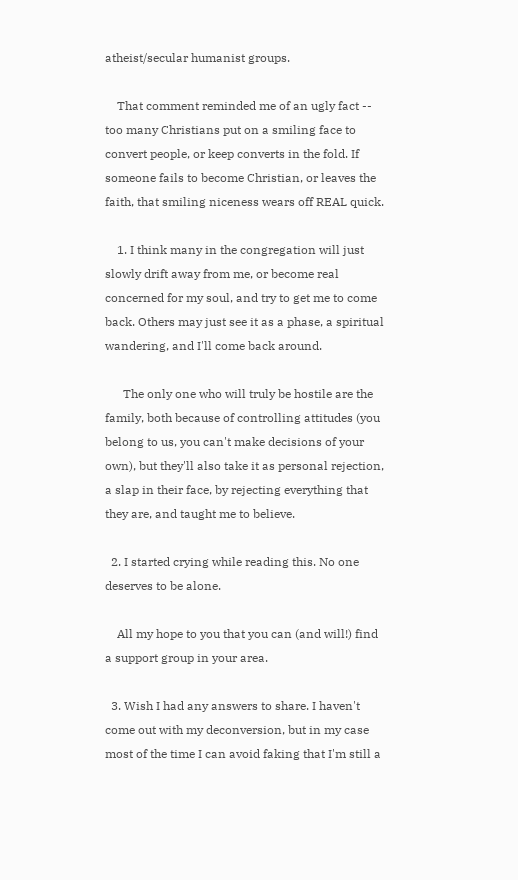atheist/secular humanist groups.

    That comment reminded me of an ugly fact -- too many Christians put on a smiling face to convert people, or keep converts in the fold. If someone fails to become Christian, or leaves the faith, that smiling niceness wears off REAL quick.

    1. I think many in the congregation will just slowly drift away from me, or become real concerned for my soul, and try to get me to come back. Others may just see it as a phase, a spiritual wandering, and I'll come back around.

      The only one who will truly be hostile are the family, both because of controlling attitudes (you belong to us, you can't make decisions of your own), but they'll also take it as personal rejection, a slap in their face, by rejecting everything that they are, and taught me to believe.

  2. I started crying while reading this. No one deserves to be alone.

    All my hope to you that you can (and will!) find a support group in your area.

  3. Wish I had any answers to share. I haven't come out with my deconversion, but in my case most of the time I can avoid faking that I'm still a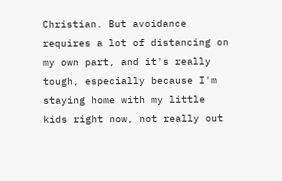Christian. But avoidance requires a lot of distancing on my own part, and it's really tough, especially because I'm staying home with my little kids right now, not really out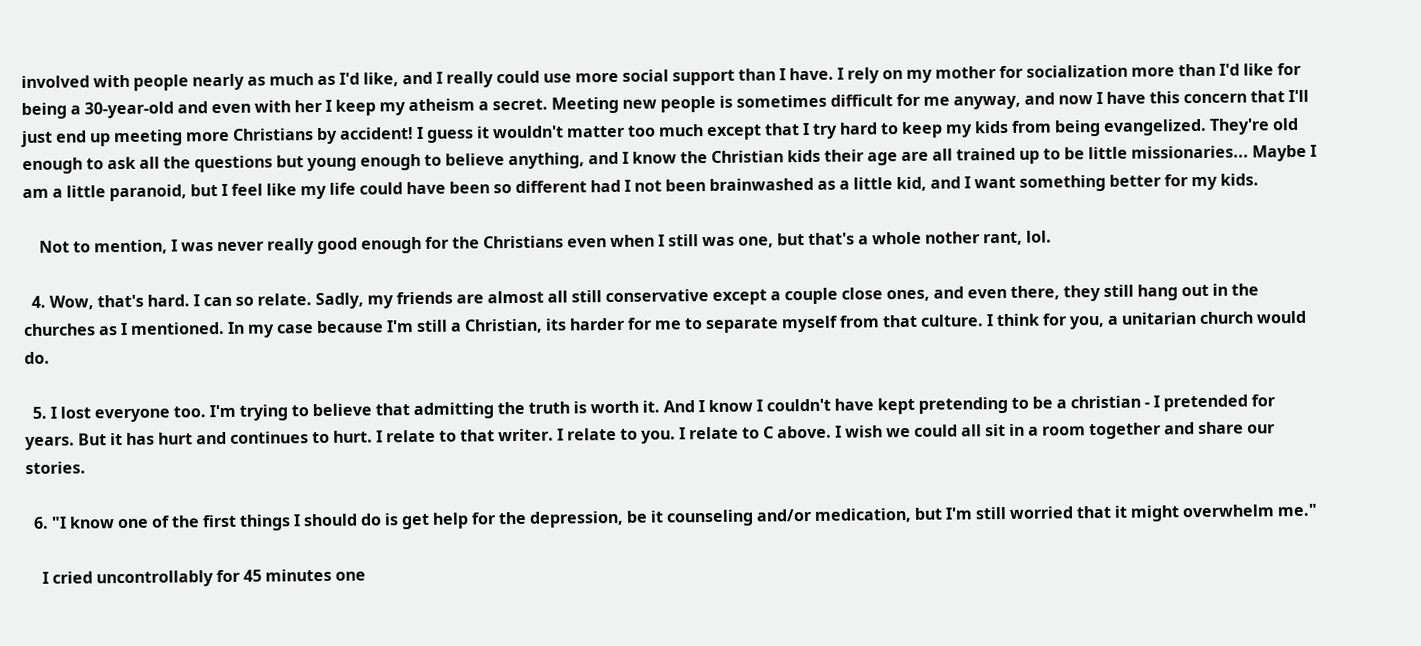involved with people nearly as much as I'd like, and I really could use more social support than I have. I rely on my mother for socialization more than I'd like for being a 30-year-old and even with her I keep my atheism a secret. Meeting new people is sometimes difficult for me anyway, and now I have this concern that I'll just end up meeting more Christians by accident! I guess it wouldn't matter too much except that I try hard to keep my kids from being evangelized. They're old enough to ask all the questions but young enough to believe anything, and I know the Christian kids their age are all trained up to be little missionaries... Maybe I am a little paranoid, but I feel like my life could have been so different had I not been brainwashed as a little kid, and I want something better for my kids.

    Not to mention, I was never really good enough for the Christians even when I still was one, but that's a whole nother rant, lol.

  4. Wow, that's hard. I can so relate. Sadly, my friends are almost all still conservative except a couple close ones, and even there, they still hang out in the churches as I mentioned. In my case because I'm still a Christian, its harder for me to separate myself from that culture. I think for you, a unitarian church would do.

  5. I lost everyone too. I'm trying to believe that admitting the truth is worth it. And I know I couldn't have kept pretending to be a christian - I pretended for years. But it has hurt and continues to hurt. I relate to that writer. I relate to you. I relate to C above. I wish we could all sit in a room together and share our stories.

  6. "I know one of the first things I should do is get help for the depression, be it counseling and/or medication, but I'm still worried that it might overwhelm me."

    I cried uncontrollably for 45 minutes one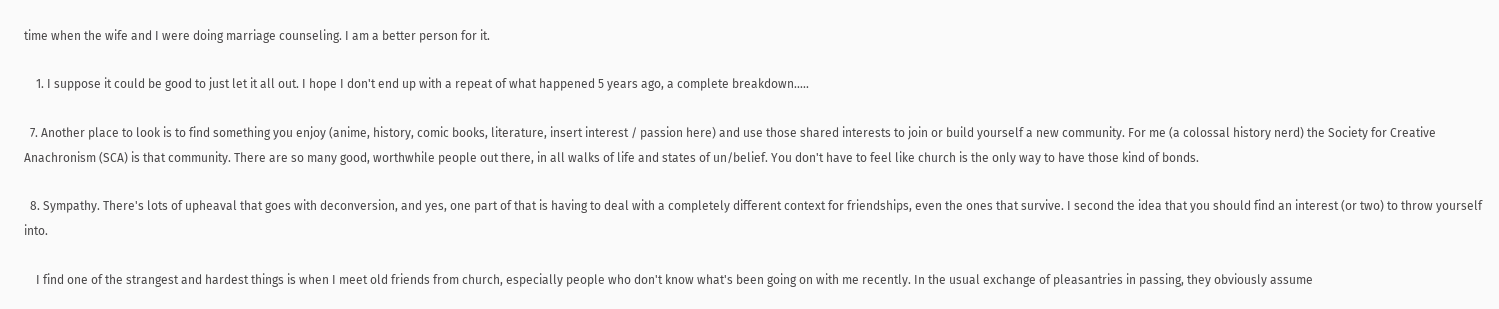time when the wife and I were doing marriage counseling. I am a better person for it.

    1. I suppose it could be good to just let it all out. I hope I don't end up with a repeat of what happened 5 years ago, a complete breakdown.....

  7. Another place to look is to find something you enjoy (anime, history, comic books, literature, insert interest / passion here) and use those shared interests to join or build yourself a new community. For me (a colossal history nerd) the Society for Creative Anachronism (SCA) is that community. There are so many good, worthwhile people out there, in all walks of life and states of un/belief. You don't have to feel like church is the only way to have those kind of bonds.

  8. Sympathy. There's lots of upheaval that goes with deconversion, and yes, one part of that is having to deal with a completely different context for friendships, even the ones that survive. I second the idea that you should find an interest (or two) to throw yourself into.

    I find one of the strangest and hardest things is when I meet old friends from church, especially people who don't know what's been going on with me recently. In the usual exchange of pleasantries in passing, they obviously assume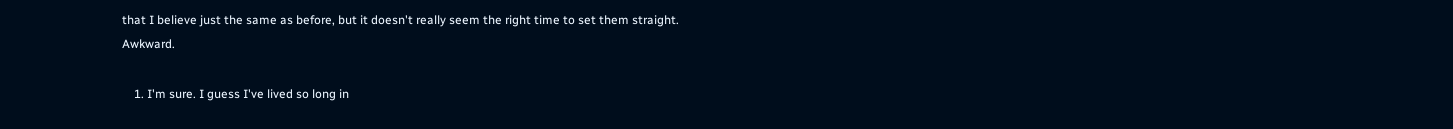that I believe just the same as before, but it doesn't really seem the right time to set them straight. Awkward.

    1. I'm sure. I guess I've lived so long in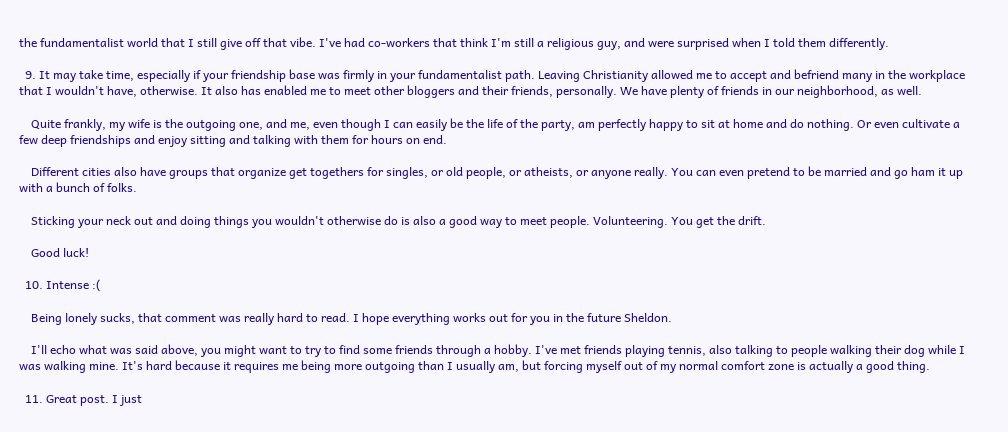the fundamentalist world that I still give off that vibe. I've had co-workers that think I'm still a religious guy, and were surprised when I told them differently.

  9. It may take time, especially if your friendship base was firmly in your fundamentalist path. Leaving Christianity allowed me to accept and befriend many in the workplace that I wouldn't have, otherwise. It also has enabled me to meet other bloggers and their friends, personally. We have plenty of friends in our neighborhood, as well.

    Quite frankly, my wife is the outgoing one, and me, even though I can easily be the life of the party, am perfectly happy to sit at home and do nothing. Or even cultivate a few deep friendships and enjoy sitting and talking with them for hours on end.

    Different cities also have groups that organize get togethers for singles, or old people, or atheists, or anyone really. You can even pretend to be married and go ham it up with a bunch of folks.

    Sticking your neck out and doing things you wouldn't otherwise do is also a good way to meet people. Volunteering. You get the drift.

    Good luck!

  10. Intense :(

    Being lonely sucks, that comment was really hard to read. I hope everything works out for you in the future Sheldon.

    I'll echo what was said above, you might want to try to find some friends through a hobby. I've met friends playing tennis, also talking to people walking their dog while I was walking mine. It's hard because it requires me being more outgoing than I usually am, but forcing myself out of my normal comfort zone is actually a good thing.

  11. Great post. I just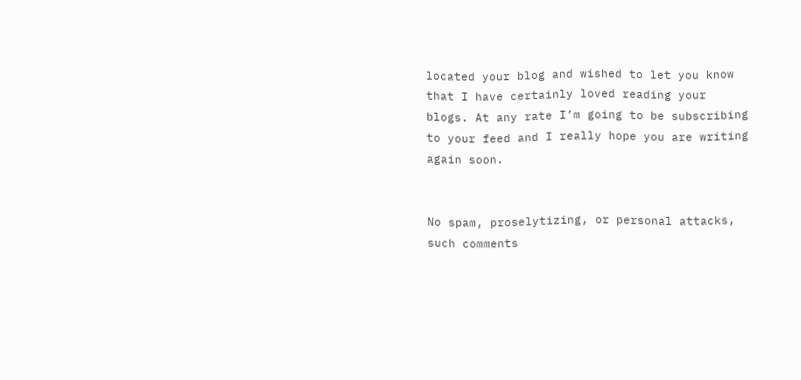located your blog and wished to let you know that I have certainly loved reading your blogs. At any rate I’m going to be subscribing to your feed and I really hope you are writing again soon.


No spam, proselytizing, or personal attacks, such comments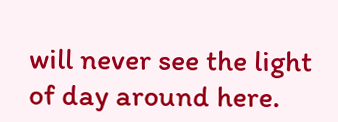will never see the light of day around here.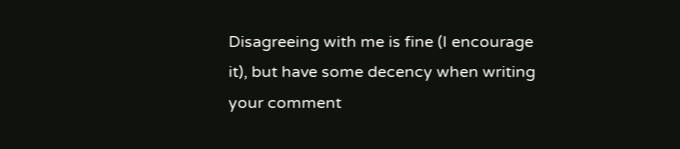Disagreeing with me is fine (I encourage it), but have some decency when writing your comment